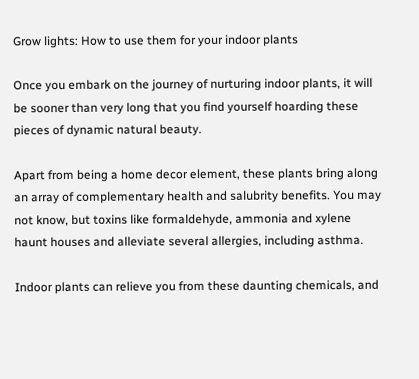Grow lights: How to use them for your indoor plants

Once you embark on the journey of nurturing indoor plants, it will be sooner than very long that you find yourself hoarding these pieces of dynamic natural beauty.

Apart from being a home decor element, these plants bring along an array of complementary health and salubrity benefits. You may not know, but toxins like formaldehyde, ammonia and xylene haunt houses and alleviate several allergies, including asthma.

Indoor plants can relieve you from these daunting chemicals, and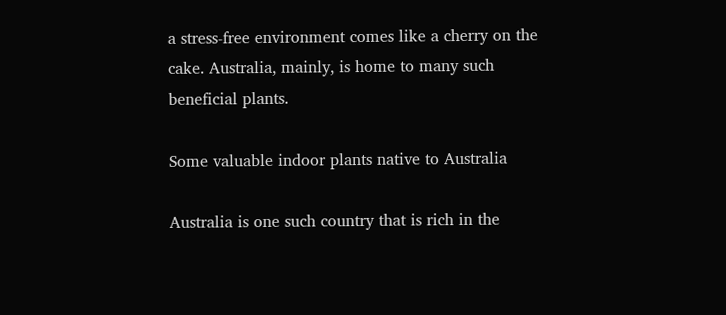a stress-free environment comes like a cherry on the cake. Australia, mainly, is home to many such beneficial plants.

Some valuable indoor plants native to Australia

Australia is one such country that is rich in the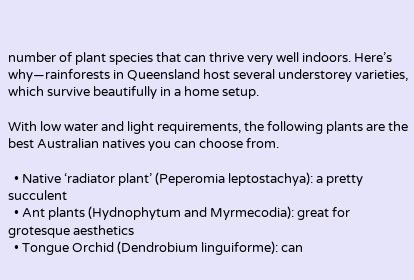number of plant species that can thrive very well indoors. Here’s why—rainforests in Queensland host several understorey varieties, which survive beautifully in a home setup.

With low water and light requirements, the following plants are the best Australian natives you can choose from.

  • Native ‘radiator plant’ (Peperomia leptostachya): a pretty succulent
  • Ant plants (Hydnophytum and Myrmecodia): great for grotesque aesthetics
  • Tongue Orchid (Dendrobium linguiforme): can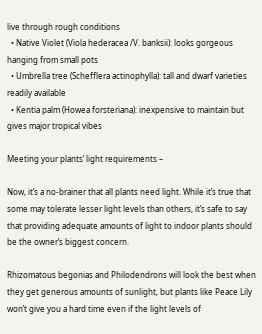live through rough conditions
  • Native Violet (Viola hederacea /V. banksii): looks gorgeous hanging from small pots
  • Umbrella tree (Schefflera actinophylla): tall and dwarf varieties readily available
  • Kentia palm (Howea forsteriana): inexpensive to maintain but gives major tropical vibes

Meeting your plants’ light requirements –

Now, it’s a no-brainer that all plants need light. While it’s true that some may tolerate lesser light levels than others, it’s safe to say that providing adequate amounts of light to indoor plants should be the owner’s biggest concern.

Rhizomatous begonias and Philodendrons will look the best when they get generous amounts of sunlight, but plants like Peace Lily won’t give you a hard time even if the light levels of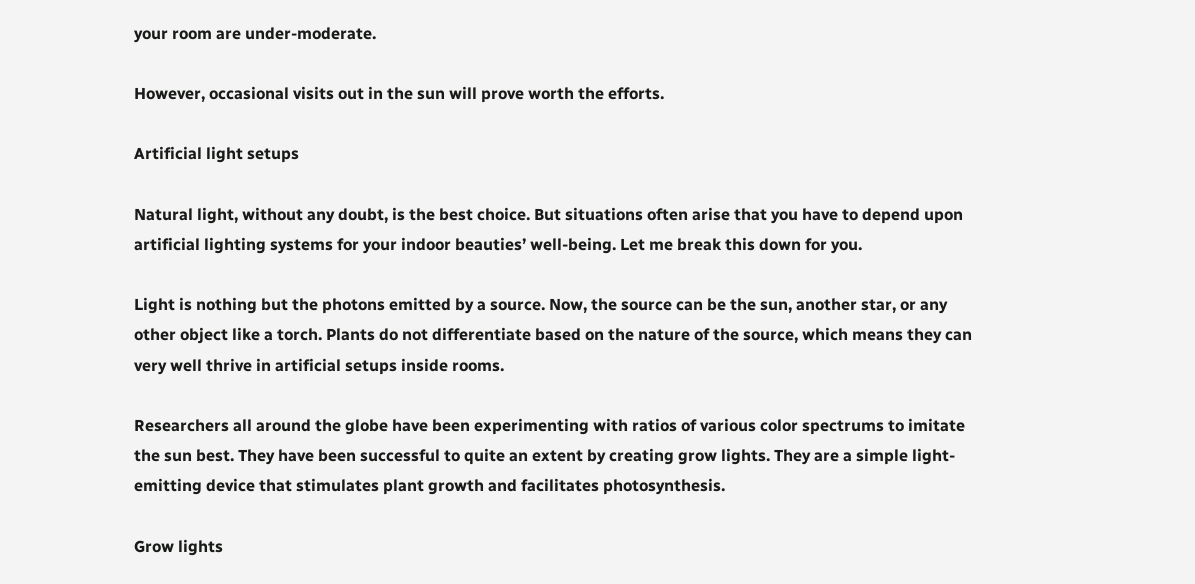your room are under-moderate.

However, occasional visits out in the sun will prove worth the efforts.

Artificial light setups

Natural light, without any doubt, is the best choice. But situations often arise that you have to depend upon artificial lighting systems for your indoor beauties’ well-being. Let me break this down for you.

Light is nothing but the photons emitted by a source. Now, the source can be the sun, another star, or any other object like a torch. Plants do not differentiate based on the nature of the source, which means they can very well thrive in artificial setups inside rooms.

Researchers all around the globe have been experimenting with ratios of various color spectrums to imitate the sun best. They have been successful to quite an extent by creating grow lights. They are a simple light-emitting device that stimulates plant growth and facilitates photosynthesis.

Grow lights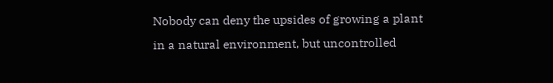Nobody can deny the upsides of growing a plant in a natural environment, but uncontrolled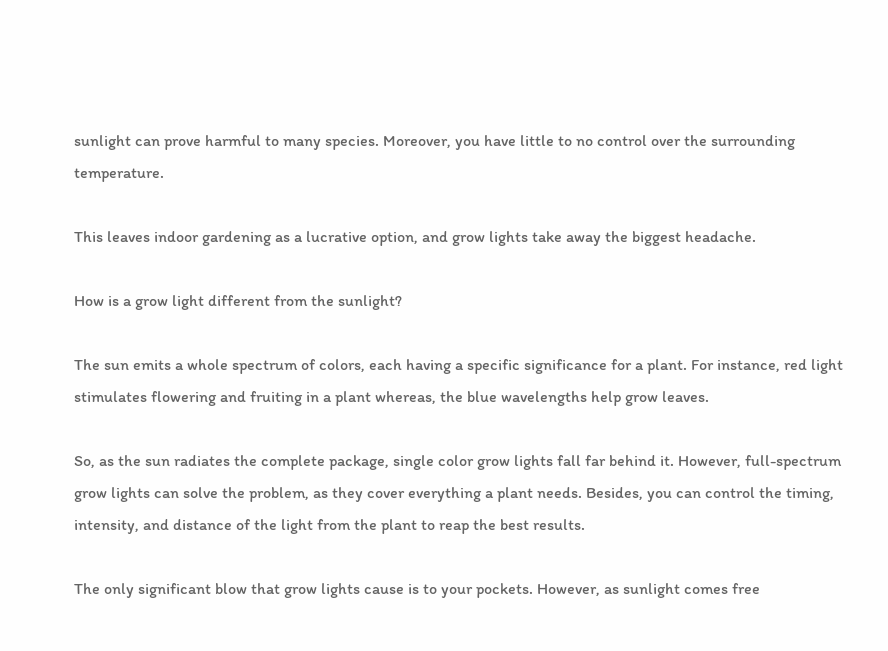sunlight can prove harmful to many species. Moreover, you have little to no control over the surrounding temperature.

This leaves indoor gardening as a lucrative option, and grow lights take away the biggest headache.

How is a grow light different from the sunlight?

The sun emits a whole spectrum of colors, each having a specific significance for a plant. For instance, red light stimulates flowering and fruiting in a plant whereas, the blue wavelengths help grow leaves.

So, as the sun radiates the complete package, single color grow lights fall far behind it. However, full-spectrum grow lights can solve the problem, as they cover everything a plant needs. Besides, you can control the timing, intensity, and distance of the light from the plant to reap the best results.

The only significant blow that grow lights cause is to your pockets. However, as sunlight comes free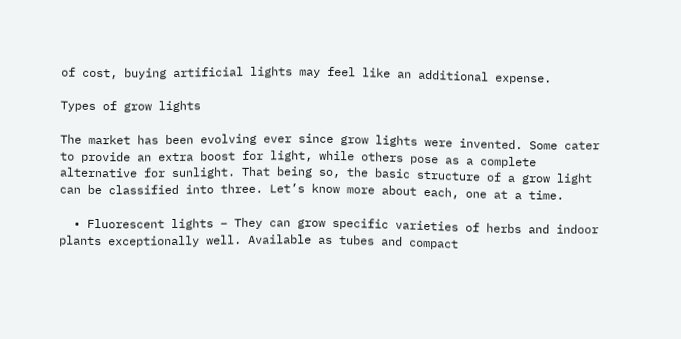of cost, buying artificial lights may feel like an additional expense.

Types of grow lights

The market has been evolving ever since grow lights were invented. Some cater to provide an extra boost for light, while others pose as a complete alternative for sunlight. That being so, the basic structure of a grow light can be classified into three. Let’s know more about each, one at a time.

  • Fluorescent lights – They can grow specific varieties of herbs and indoor plants exceptionally well. Available as tubes and compact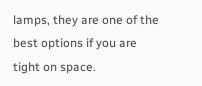lamps, they are one of the best options if you are tight on space.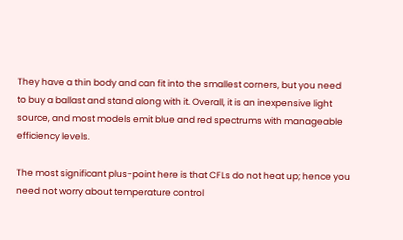They have a thin body and can fit into the smallest corners, but you need to buy a ballast and stand along with it. Overall, it is an inexpensive light source, and most models emit blue and red spectrums with manageable efficiency levels.

The most significant plus-point here is that CFLs do not heat up; hence you need not worry about temperature control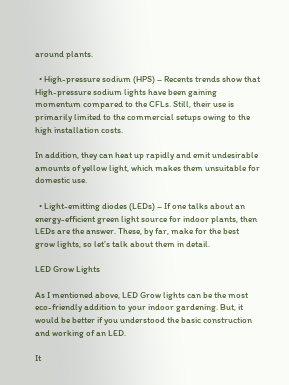around plants.

  • High-pressure sodium (HPS) – Recents trends show that High-pressure sodium lights have been gaining momentum compared to the CFLs. Still, their use is primarily limited to the commercial setups owing to the high installation costs.

In addition, they can heat up rapidly and emit undesirable amounts of yellow light, which makes them unsuitable for domestic use.

  • Light-emitting diodes (LEDs) – If one talks about an energy-efficient green light source for indoor plants, then LEDs are the answer. These, by far, make for the best grow lights, so let’s talk about them in detail.

LED Grow Lights

As I mentioned above, LED Grow lights can be the most eco-friendly addition to your indoor gardening. But, it would be better if you understood the basic construction and working of an LED.

It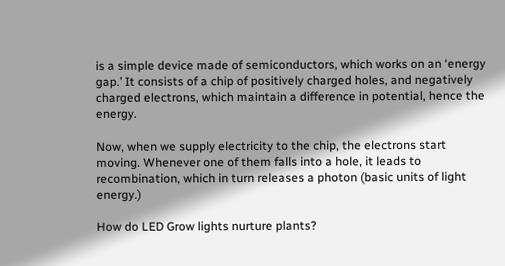is a simple device made of semiconductors, which works on an ‘energy gap.’ It consists of a chip of positively charged holes, and negatively charged electrons, which maintain a difference in potential, hence the energy.

Now, when we supply electricity to the chip, the electrons start moving. Whenever one of them falls into a hole, it leads to recombination, which in turn releases a photon (basic units of light energy.)

How do LED Grow lights nurture plants?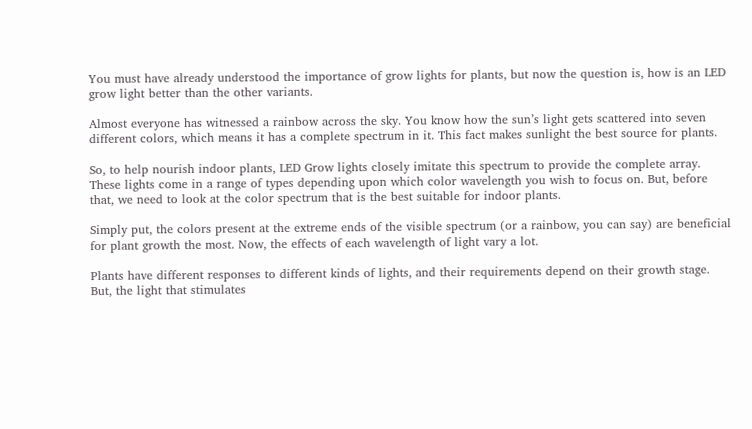You must have already understood the importance of grow lights for plants, but now the question is, how is an LED grow light better than the other variants.

Almost everyone has witnessed a rainbow across the sky. You know how the sun’s light gets scattered into seven different colors, which means it has a complete spectrum in it. This fact makes sunlight the best source for plants.

So, to help nourish indoor plants, LED Grow lights closely imitate this spectrum to provide the complete array. These lights come in a range of types depending upon which color wavelength you wish to focus on. But, before that, we need to look at the color spectrum that is the best suitable for indoor plants.

Simply put, the colors present at the extreme ends of the visible spectrum (or a rainbow, you can say) are beneficial for plant growth the most. Now, the effects of each wavelength of light vary a lot.

Plants have different responses to different kinds of lights, and their requirements depend on their growth stage. But, the light that stimulates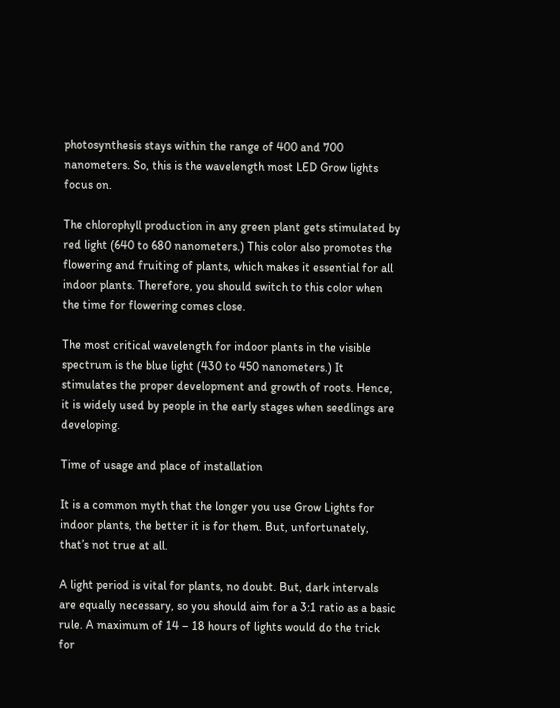photosynthesis stays within the range of 400 and 700 nanometers. So, this is the wavelength most LED Grow lights focus on.

The chlorophyll production in any green plant gets stimulated by red light (640 to 680 nanometers.) This color also promotes the flowering and fruiting of plants, which makes it essential for all indoor plants. Therefore, you should switch to this color when the time for flowering comes close.

The most critical wavelength for indoor plants in the visible spectrum is the blue light (430 to 450 nanometers.) It stimulates the proper development and growth of roots. Hence, it is widely used by people in the early stages when seedlings are developing.

Time of usage and place of installation

It is a common myth that the longer you use Grow Lights for indoor plants, the better it is for them. But, unfortunately, that’s not true at all.

A light period is vital for plants, no doubt. But, dark intervals are equally necessary, so you should aim for a 3:1 ratio as a basic rule. A maximum of 14 – 18 hours of lights would do the trick for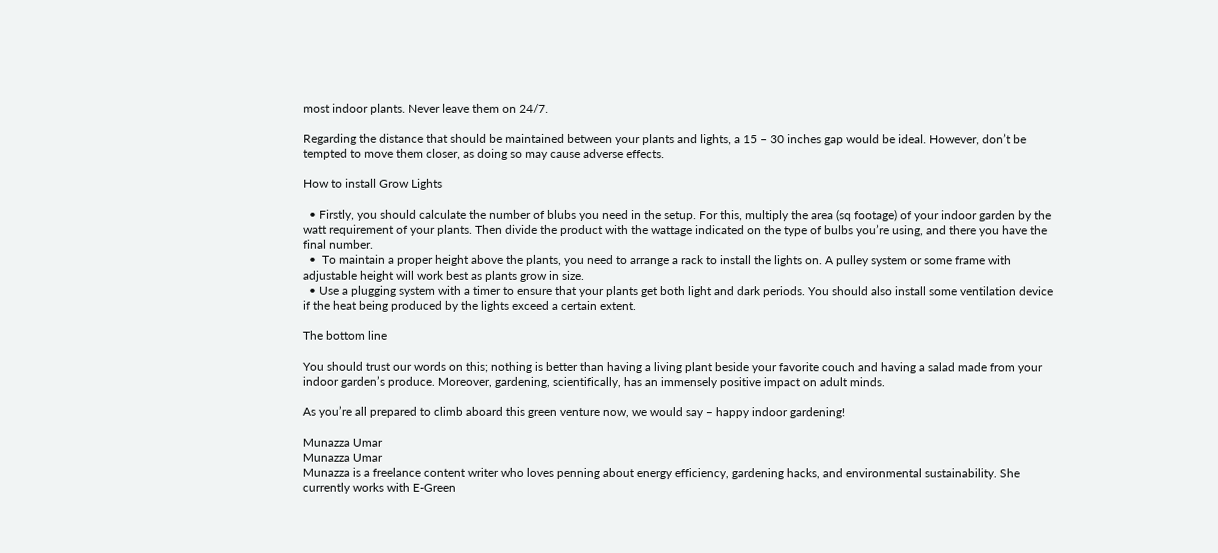most indoor plants. Never leave them on 24/7.

Regarding the distance that should be maintained between your plants and lights, a 15 – 30 inches gap would be ideal. However, don’t be tempted to move them closer, as doing so may cause adverse effects.

How to install Grow Lights

  • Firstly, you should calculate the number of blubs you need in the setup. For this, multiply the area (sq footage) of your indoor garden by the watt requirement of your plants. Then divide the product with the wattage indicated on the type of bulbs you’re using, and there you have the final number.
  •  To maintain a proper height above the plants, you need to arrange a rack to install the lights on. A pulley system or some frame with adjustable height will work best as plants grow in size.
  • Use a plugging system with a timer to ensure that your plants get both light and dark periods. You should also install some ventilation device if the heat being produced by the lights exceed a certain extent.

The bottom line

You should trust our words on this; nothing is better than having a living plant beside your favorite couch and having a salad made from your indoor garden’s produce. Moreover, gardening, scientifically, has an immensely positive impact on adult minds.

As you’re all prepared to climb aboard this green venture now, we would say – happy indoor gardening!

Munazza Umar
Munazza Umar
Munazza is a freelance content writer who loves penning about energy efficiency, gardening hacks, and environmental sustainability. She currently works with E-Green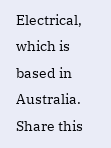Electrical, which is based in Australia.
Share this